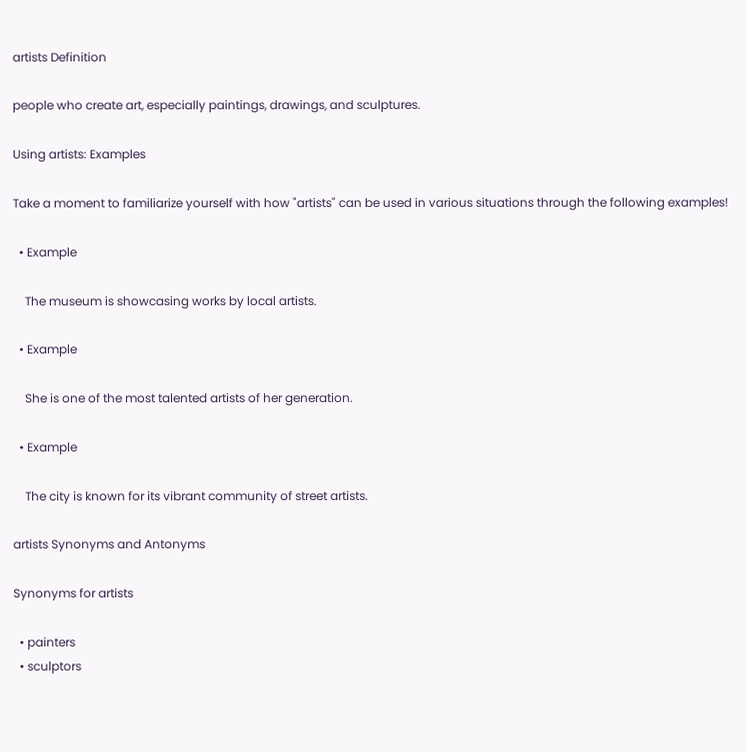artists Definition

people who create art, especially paintings, drawings, and sculptures.

Using artists: Examples

Take a moment to familiarize yourself with how "artists" can be used in various situations through the following examples!

  • Example

    The museum is showcasing works by local artists.

  • Example

    She is one of the most talented artists of her generation.

  • Example

    The city is known for its vibrant community of street artists.

artists Synonyms and Antonyms

Synonyms for artists

  • painters
  • sculptors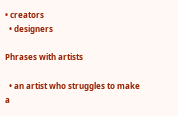• creators
  • designers

Phrases with artists

  • an artist who struggles to make a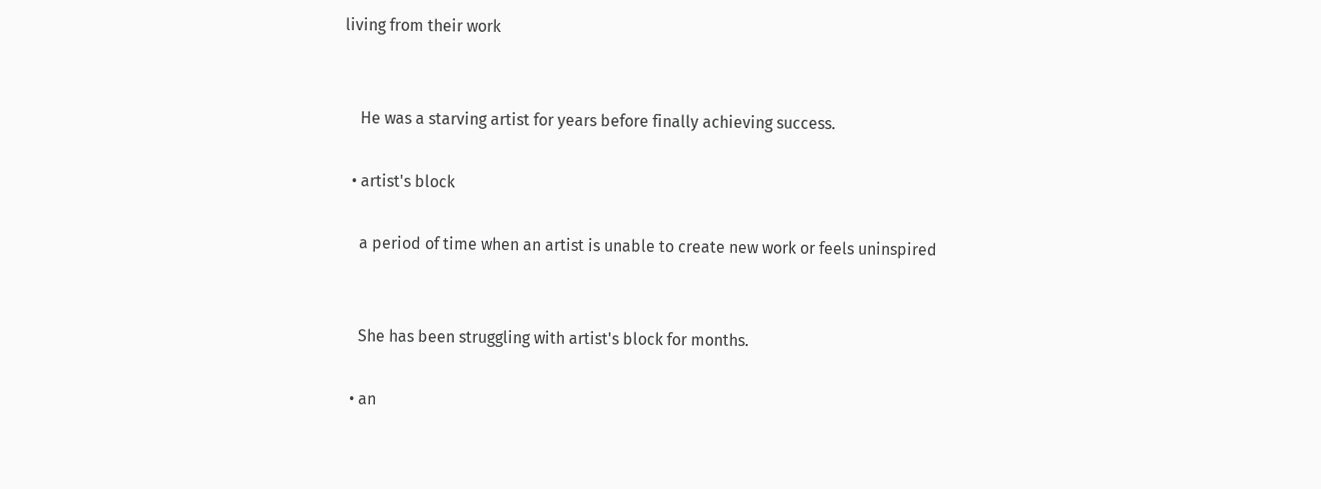living from their work


    He was a starving artist for years before finally achieving success.

  • artist's block

    a period of time when an artist is unable to create new work or feels uninspired


    She has been struggling with artist's block for months.

  • an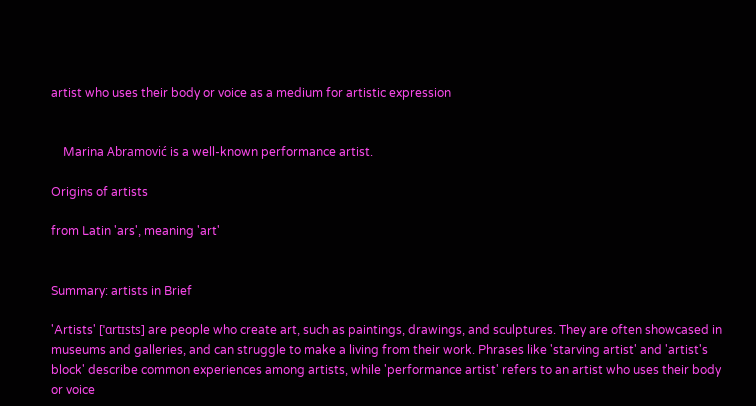artist who uses their body or voice as a medium for artistic expression


    Marina Abramović is a well-known performance artist.

Origins of artists

from Latin 'ars', meaning 'art'


Summary: artists in Brief

'Artists' [ˈɑrtɪsts] are people who create art, such as paintings, drawings, and sculptures. They are often showcased in museums and galleries, and can struggle to make a living from their work. Phrases like 'starving artist' and 'artist's block' describe common experiences among artists, while 'performance artist' refers to an artist who uses their body or voice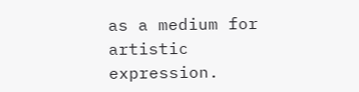as a medium for artistic expression.